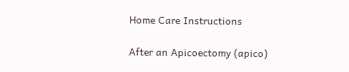Home Care Instructions

After an Apicoectomy (apico)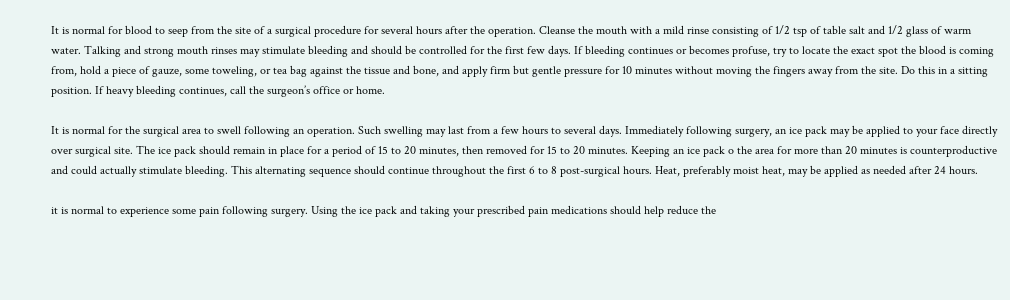It is normal for blood to seep from the site of a surgical procedure for several hours after the operation. Cleanse the mouth with a mild rinse consisting of 1/2 tsp of table salt and 1/2 glass of warm water. Talking and strong mouth rinses may stimulate bleeding and should be controlled for the first few days. If bleeding continues or becomes profuse, try to locate the exact spot the blood is coming from, hold a piece of gauze, some toweling, or tea bag against the tissue and bone, and apply firm but gentle pressure for 10 minutes without moving the fingers away from the site. Do this in a sitting position. If heavy bleeding continues, call the surgeon’s office or home.

It is normal for the surgical area to swell following an operation. Such swelling may last from a few hours to several days. Immediately following surgery, an ice pack may be applied to your face directly over surgical site. The ice pack should remain in place for a period of 15 to 20 minutes, then removed for 15 to 20 minutes. Keeping an ice pack o the area for more than 20 minutes is counterproductive and could actually stimulate bleeding. This alternating sequence should continue throughout the first 6 to 8 post-surgical hours. Heat, preferably moist heat, may be applied as needed after 24 hours.

it is normal to experience some pain following surgery. Using the ice pack and taking your prescribed pain medications should help reduce the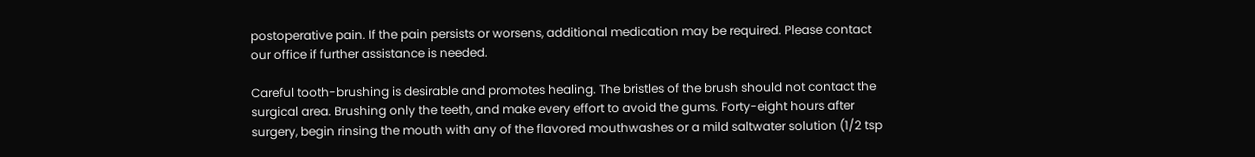postoperative pain. If the pain persists or worsens, additional medication may be required. Please contact our office if further assistance is needed.

Careful tooth-brushing is desirable and promotes healing. The bristles of the brush should not contact the surgical area. Brushing only the teeth, and make every effort to avoid the gums. Forty-eight hours after surgery, begin rinsing the mouth with any of the flavored mouthwashes or a mild saltwater solution (1/2 tsp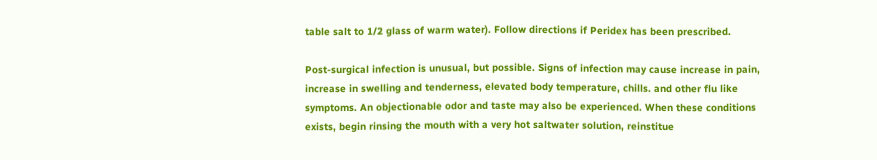table salt to 1/2 glass of warm water). Follow directions if Peridex has been prescribed.

Post-surgical infection is unusual, but possible. Signs of infection may cause increase in pain, increase in swelling and tenderness, elevated body temperature, chills. and other flu like symptoms. An objectionable odor and taste may also be experienced. When these conditions exists, begin rinsing the mouth with a very hot saltwater solution, reinstitue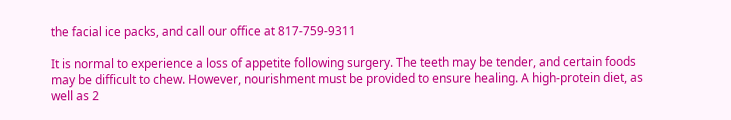the facial ice packs, and call our office at 817-759-9311

It is normal to experience a loss of appetite following surgery. The teeth may be tender, and certain foods may be difficult to chew. However, nourishment must be provided to ensure healing. A high-protein diet, as well as 2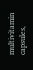multivitamin capsules,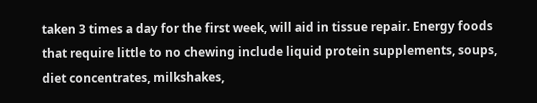taken 3 times a day for the first week, will aid in tissue repair. Energy foods that require little to no chewing include liquid protein supplements, soups, diet concentrates, milkshakes,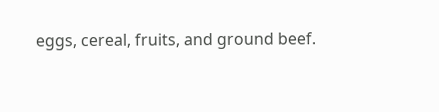eggs, cereal, fruits, and ground beef.